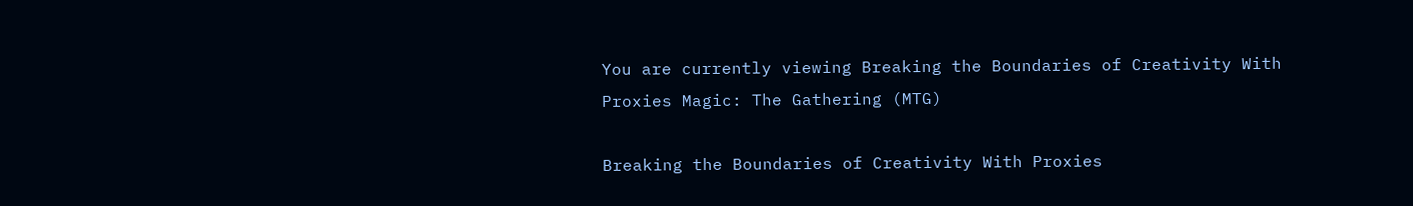You are currently viewing Breaking the Boundaries of Creativity With Proxies Magic: The Gathering (MTG)

Breaking the Boundaries of Creativity With Proxies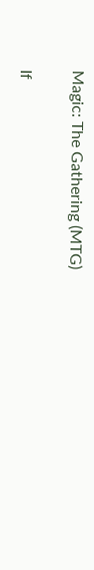Magic: The Gathering (MTG)

If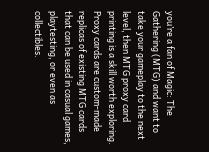you’re a fan of Magic: The Gathering (MTG) and want to take your gameplay to the next level, then MTG proxy card printing is a skill worth exploring. Proxy cards are custom-made replicas of existing MTG cards that can be used in casual games, playtesting, or even as collectibles.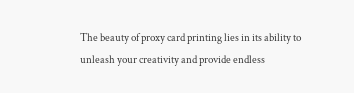The beauty of proxy card printing lies in its ability to unleash your creativity and provide endless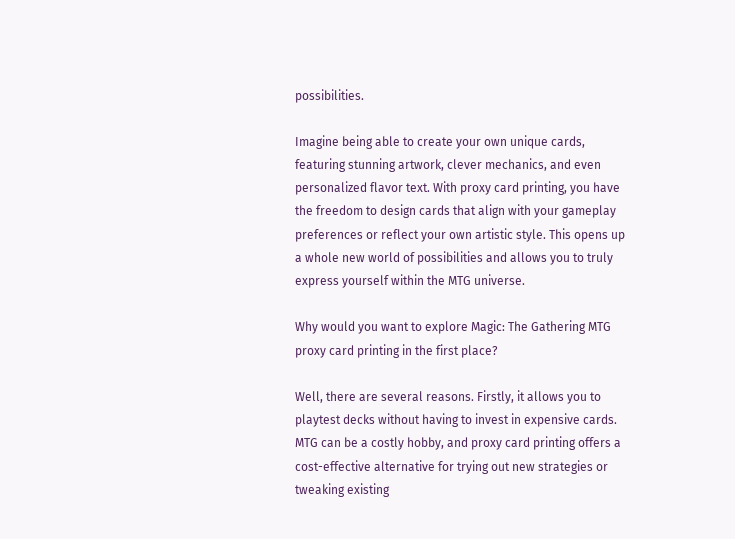possibilities.

Imagine being able to create your own unique cards, featuring stunning artwork, clever mechanics, and even personalized flavor text. With proxy card printing, you have the freedom to design cards that align with your gameplay preferences or reflect your own artistic style. This opens up a whole new world of possibilities and allows you to truly express yourself within the MTG universe.

Why would you want to explore Magic: The Gathering MTG proxy card printing in the first place?

Well, there are several reasons. Firstly, it allows you to playtest decks without having to invest in expensive cards. MTG can be a costly hobby, and proxy card printing offers a cost-effective alternative for trying out new strategies or tweaking existing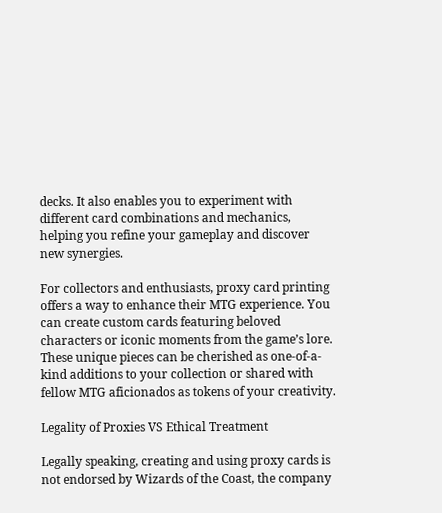decks. It also enables you to experiment with different card combinations and mechanics, helping you refine your gameplay and discover new synergies.

For collectors and enthusiasts, proxy card printing offers a way to enhance their MTG experience. You can create custom cards featuring beloved characters or iconic moments from the game’s lore. These unique pieces can be cherished as one-of-a-kind additions to your collection or shared with fellow MTG aficionados as tokens of your creativity.

Legality of Proxies VS Ethical Treatment

Legally speaking, creating and using proxy cards is not endorsed by Wizards of the Coast, the company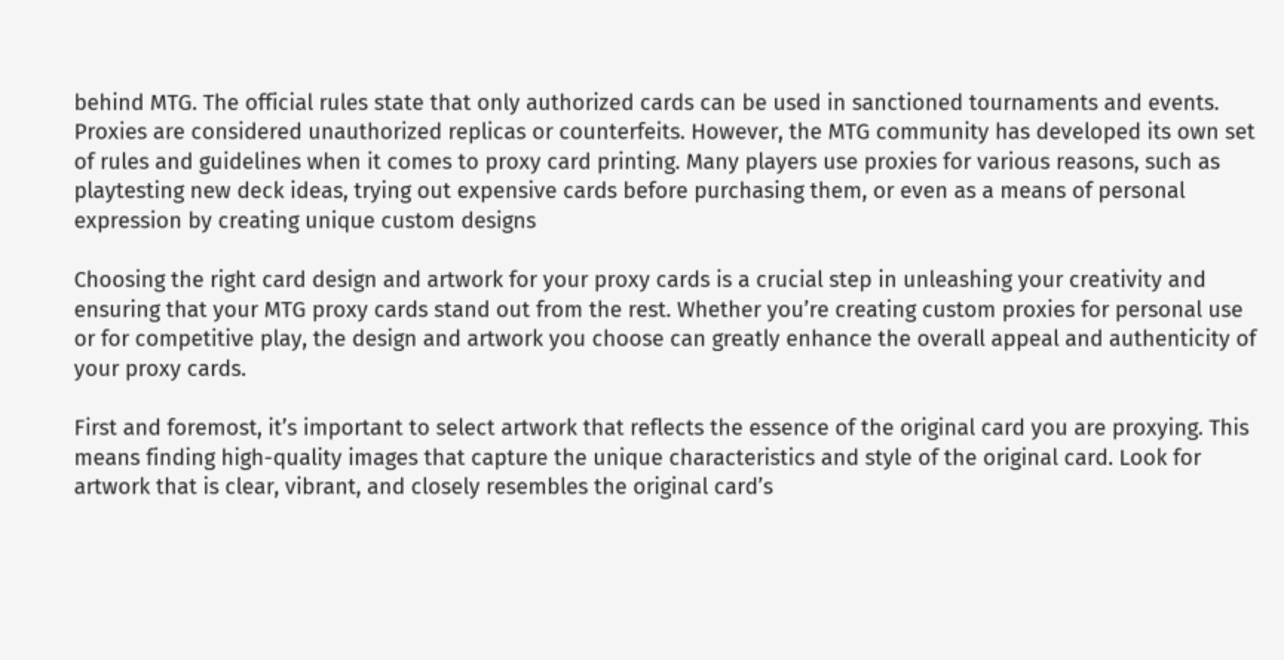behind MTG. The official rules state that only authorized cards can be used in sanctioned tournaments and events. Proxies are considered unauthorized replicas or counterfeits. However, the MTG community has developed its own set of rules and guidelines when it comes to proxy card printing. Many players use proxies for various reasons, such as playtesting new deck ideas, trying out expensive cards before purchasing them, or even as a means of personal expression by creating unique custom designs

Choosing the right card design and artwork for your proxy cards is a crucial step in unleashing your creativity and ensuring that your MTG proxy cards stand out from the rest. Whether you’re creating custom proxies for personal use or for competitive play, the design and artwork you choose can greatly enhance the overall appeal and authenticity of your proxy cards.

First and foremost, it’s important to select artwork that reflects the essence of the original card you are proxying. This means finding high-quality images that capture the unique characteristics and style of the original card. Look for artwork that is clear, vibrant, and closely resembles the original card’s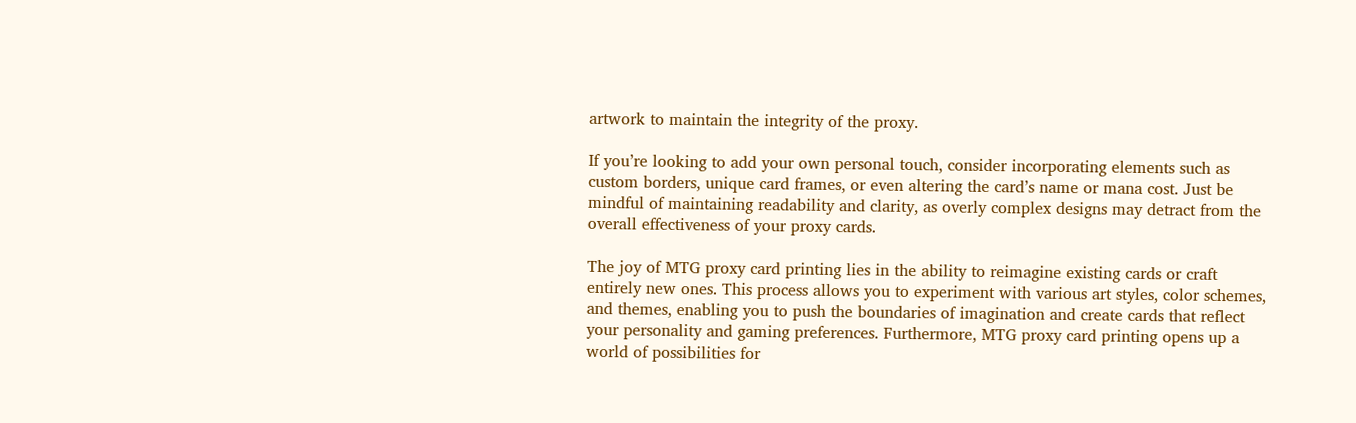artwork to maintain the integrity of the proxy.

If you’re looking to add your own personal touch, consider incorporating elements such as custom borders, unique card frames, or even altering the card’s name or mana cost. Just be mindful of maintaining readability and clarity, as overly complex designs may detract from the overall effectiveness of your proxy cards.

The joy of MTG proxy card printing lies in the ability to reimagine existing cards or craft entirely new ones. This process allows you to experiment with various art styles, color schemes, and themes, enabling you to push the boundaries of imagination and create cards that reflect your personality and gaming preferences. Furthermore, MTG proxy card printing opens up a world of possibilities for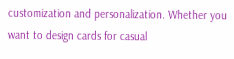customization and personalization. Whether you want to design cards for casual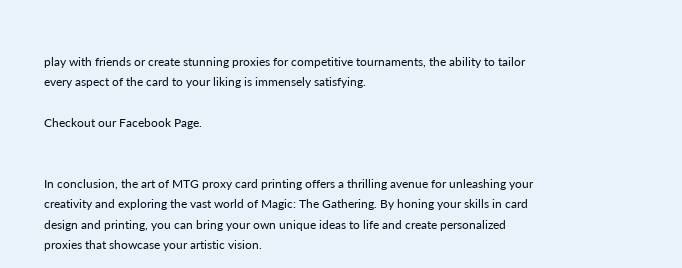play with friends or create stunning proxies for competitive tournaments, the ability to tailor every aspect of the card to your liking is immensely satisfying.

Checkout our Facebook Page.


In conclusion, the art of MTG proxy card printing offers a thrilling avenue for unleashing your creativity and exploring the vast world of Magic: The Gathering. By honing your skills in card design and printing, you can bring your own unique ideas to life and create personalized proxies that showcase your artistic vision.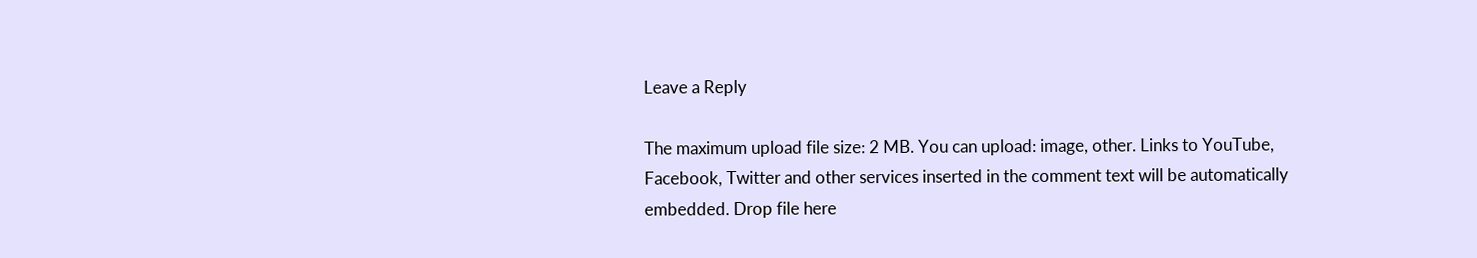Leave a Reply

The maximum upload file size: 2 MB. You can upload: image, other. Links to YouTube, Facebook, Twitter and other services inserted in the comment text will be automatically embedded. Drop file here